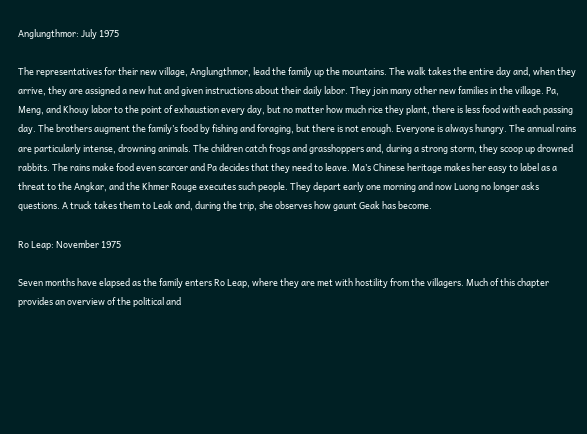Anglungthmor: July 1975

The representatives for their new village, Anglungthmor, lead the family up the mountains. The walk takes the entire day and, when they arrive, they are assigned a new hut and given instructions about their daily labor. They join many other new families in the village. Pa, Meng, and Khouy labor to the point of exhaustion every day, but no matter how much rice they plant, there is less food with each passing day. The brothers augment the family’s food by fishing and foraging, but there is not enough. Everyone is always hungry. The annual rains are particularly intense, drowning animals. The children catch frogs and grasshoppers and, during a strong storm, they scoop up drowned rabbits. The rains make food even scarcer and Pa decides that they need to leave. Ma’s Chinese heritage makes her easy to label as a threat to the Angkar, and the Khmer Rouge executes such people. They depart early one morning and now Luong no longer asks questions. A truck takes them to Leak and, during the trip, she observes how gaunt Geak has become.

Ro Leap: November 1975

Seven months have elapsed as the family enters Ro Leap, where they are met with hostility from the villagers. Much of this chapter provides an overview of the political and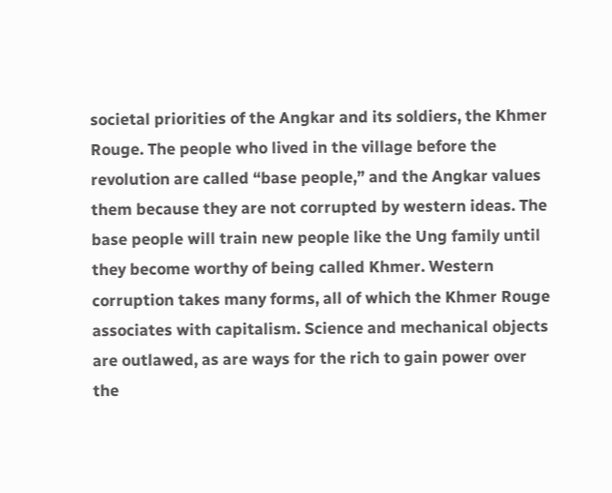societal priorities of the Angkar and its soldiers, the Khmer Rouge. The people who lived in the village before the revolution are called “base people,” and the Angkar values them because they are not corrupted by western ideas. The base people will train new people like the Ung family until they become worthy of being called Khmer. Western corruption takes many forms, all of which the Khmer Rouge associates with capitalism. Science and mechanical objects are outlawed, as are ways for the rich to gain power over the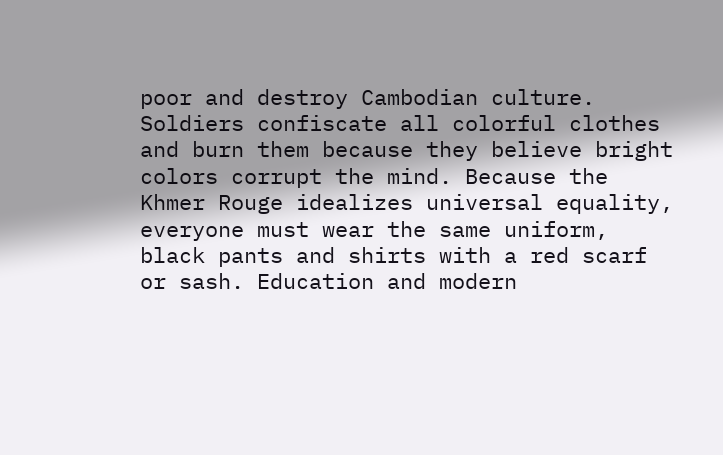poor and destroy Cambodian culture. Soldiers confiscate all colorful clothes and burn them because they believe bright colors corrupt the mind. Because the Khmer Rouge idealizes universal equality, everyone must wear the same uniform, black pants and shirts with a red scarf or sash. Education and modern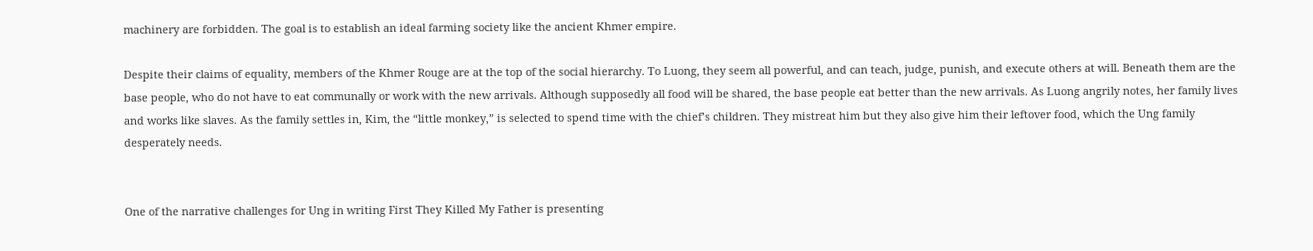machinery are forbidden. The goal is to establish an ideal farming society like the ancient Khmer empire.

Despite their claims of equality, members of the Khmer Rouge are at the top of the social hierarchy. To Luong, they seem all powerful, and can teach, judge, punish, and execute others at will. Beneath them are the base people, who do not have to eat communally or work with the new arrivals. Although supposedly all food will be shared, the base people eat better than the new arrivals. As Luong angrily notes, her family lives and works like slaves. As the family settles in, Kim, the “little monkey,” is selected to spend time with the chief’s children. They mistreat him but they also give him their leftover food, which the Ung family desperately needs.


One of the narrative challenges for Ung in writing First They Killed My Father is presenting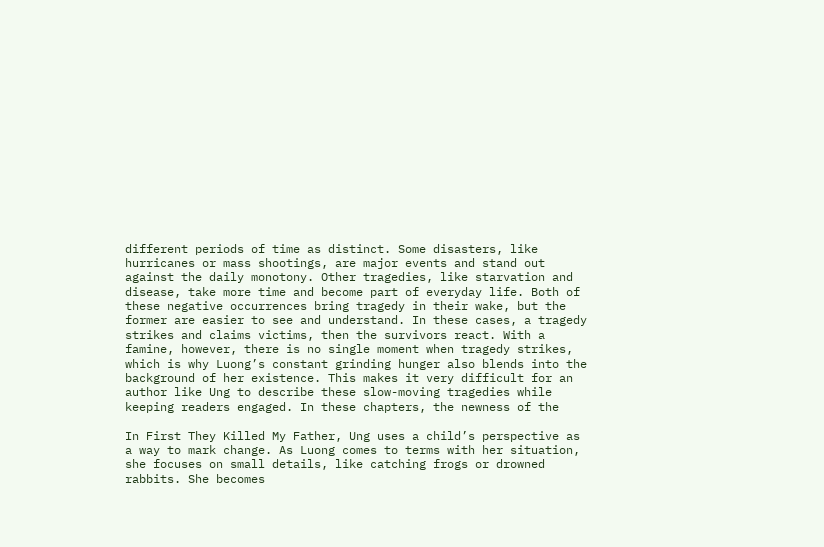different periods of time as distinct. Some disasters, like hurricanes or mass shootings, are major events and stand out against the daily monotony. Other tragedies, like starvation and disease, take more time and become part of everyday life. Both of these negative occurrences bring tragedy in their wake, but the former are easier to see and understand. In these cases, a tragedy strikes and claims victims, then the survivors react. With a famine, however, there is no single moment when tragedy strikes, which is why Luong’s constant grinding hunger also blends into the background of her existence. This makes it very difficult for an author like Ung to describe these slow-moving tragedies while keeping readers engaged. In these chapters, the newness of the

In First They Killed My Father, Ung uses a child’s perspective as a way to mark change. As Luong comes to terms with her situation, she focuses on small details, like catching frogs or drowned rabbits. She becomes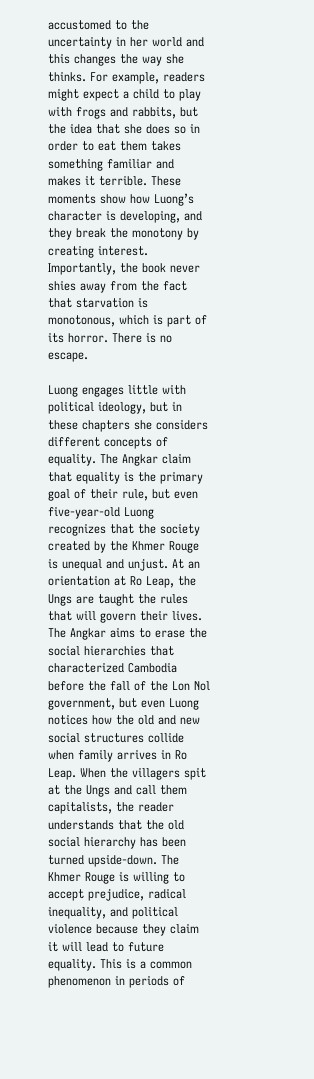accustomed to the uncertainty in her world and this changes the way she thinks. For example, readers might expect a child to play with frogs and rabbits, but the idea that she does so in order to eat them takes something familiar and makes it terrible. These moments show how Luong’s character is developing, and they break the monotony by creating interest. Importantly, the book never shies away from the fact that starvation is monotonous, which is part of its horror. There is no escape.

Luong engages little with political ideology, but in these chapters she considers different concepts of equality. The Angkar claim that equality is the primary goal of their rule, but even five-year-old Luong recognizes that the society created by the Khmer Rouge is unequal and unjust. At an orientation at Ro Leap, the Ungs are taught the rules that will govern their lives. The Angkar aims to erase the social hierarchies that characterized Cambodia before the fall of the Lon Nol government, but even Luong notices how the old and new social structures collide when family arrives in Ro Leap. When the villagers spit at the Ungs and call them capitalists, the reader understands that the old social hierarchy has been turned upside-down. The Khmer Rouge is willing to accept prejudice, radical inequality, and political violence because they claim it will lead to future equality. This is a common phenomenon in periods of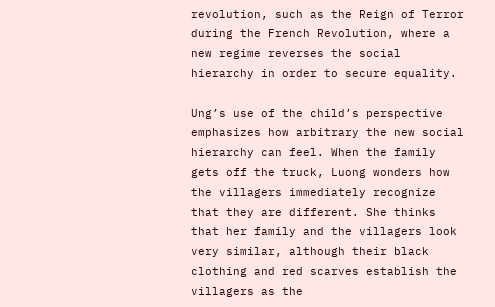revolution, such as the Reign of Terror during the French Revolution, where a new regime reverses the social hierarchy in order to secure equality.

Ung’s use of the child’s perspective emphasizes how arbitrary the new social hierarchy can feel. When the family gets off the truck, Luong wonders how the villagers immediately recognize that they are different. She thinks that her family and the villagers look very similar, although their black clothing and red scarves establish the villagers as the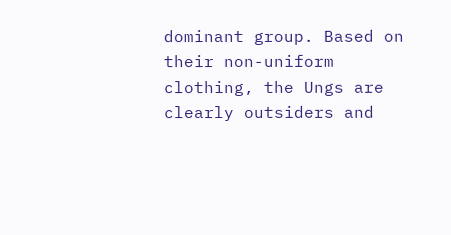dominant group. Based on their non-uniform clothing, the Ungs are clearly outsiders and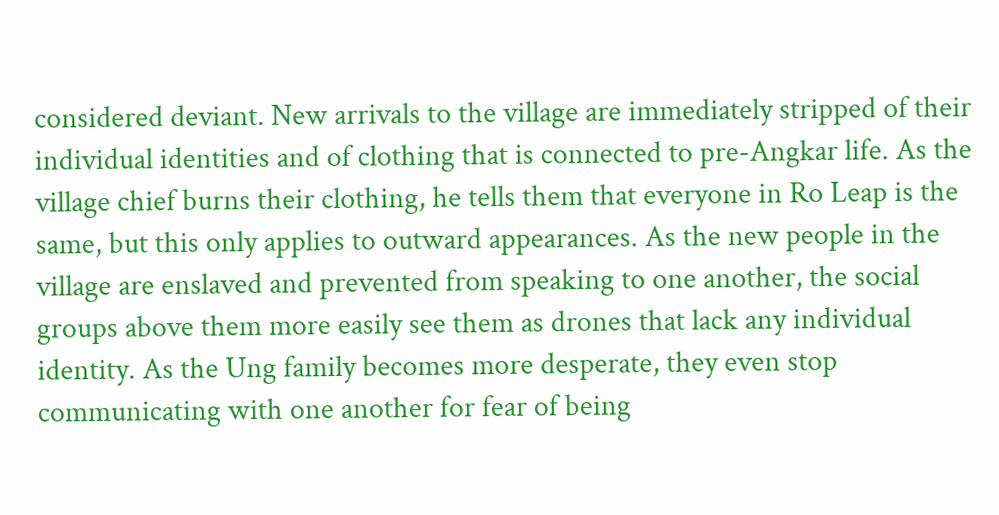considered deviant. New arrivals to the village are immediately stripped of their individual identities and of clothing that is connected to pre-Angkar life. As the village chief burns their clothing, he tells them that everyone in Ro Leap is the same, but this only applies to outward appearances. As the new people in the village are enslaved and prevented from speaking to one another, the social groups above them more easily see them as drones that lack any individual identity. As the Ung family becomes more desperate, they even stop communicating with one another for fear of being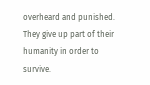overheard and punished. They give up part of their humanity in order to survive.